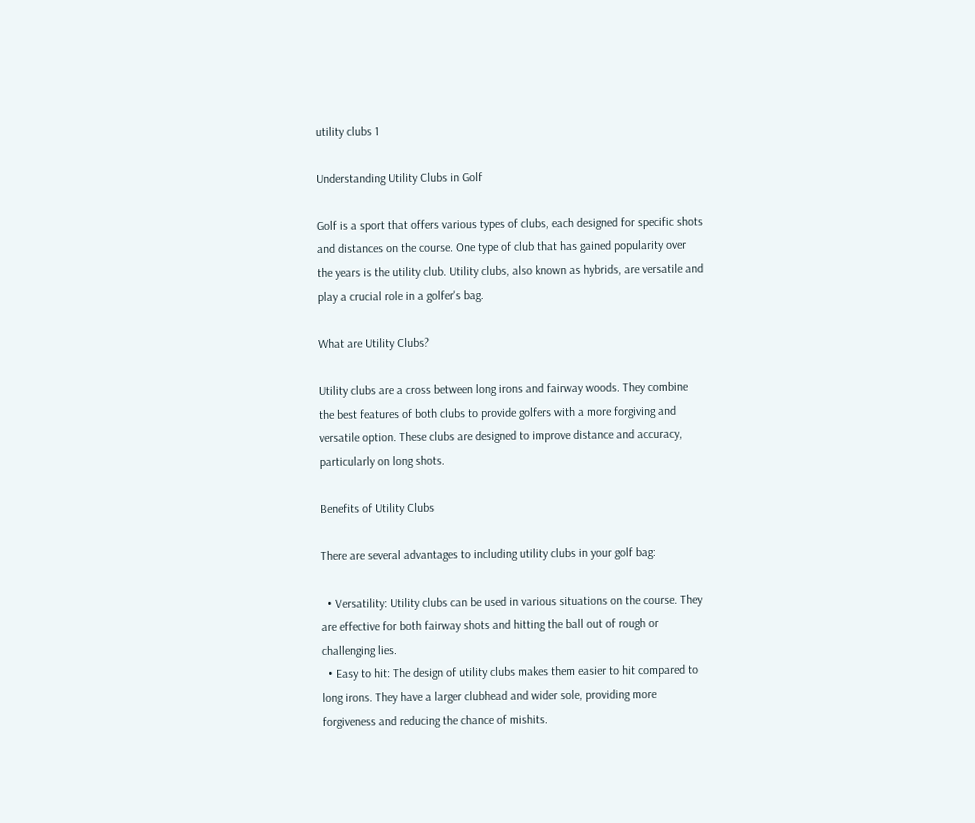utility clubs 1

Understanding Utility Clubs in Golf

Golf is a sport that offers various types of clubs, each designed for specific shots and distances on the course. One type of club that has gained popularity over the years is the utility club. Utility clubs, also known as hybrids, are versatile and play a crucial role in a golfer's bag.

What are Utility Clubs?

Utility clubs are a cross between long irons and fairway woods. They combine the best features of both clubs to provide golfers with a more forgiving and versatile option. These clubs are designed to improve distance and accuracy, particularly on long shots.

Benefits of Utility Clubs

There are several advantages to including utility clubs in your golf bag:

  • Versatility: Utility clubs can be used in various situations on the course. They are effective for both fairway shots and hitting the ball out of rough or challenging lies.
  • Easy to hit: The design of utility clubs makes them easier to hit compared to long irons. They have a larger clubhead and wider sole, providing more forgiveness and reducing the chance of mishits.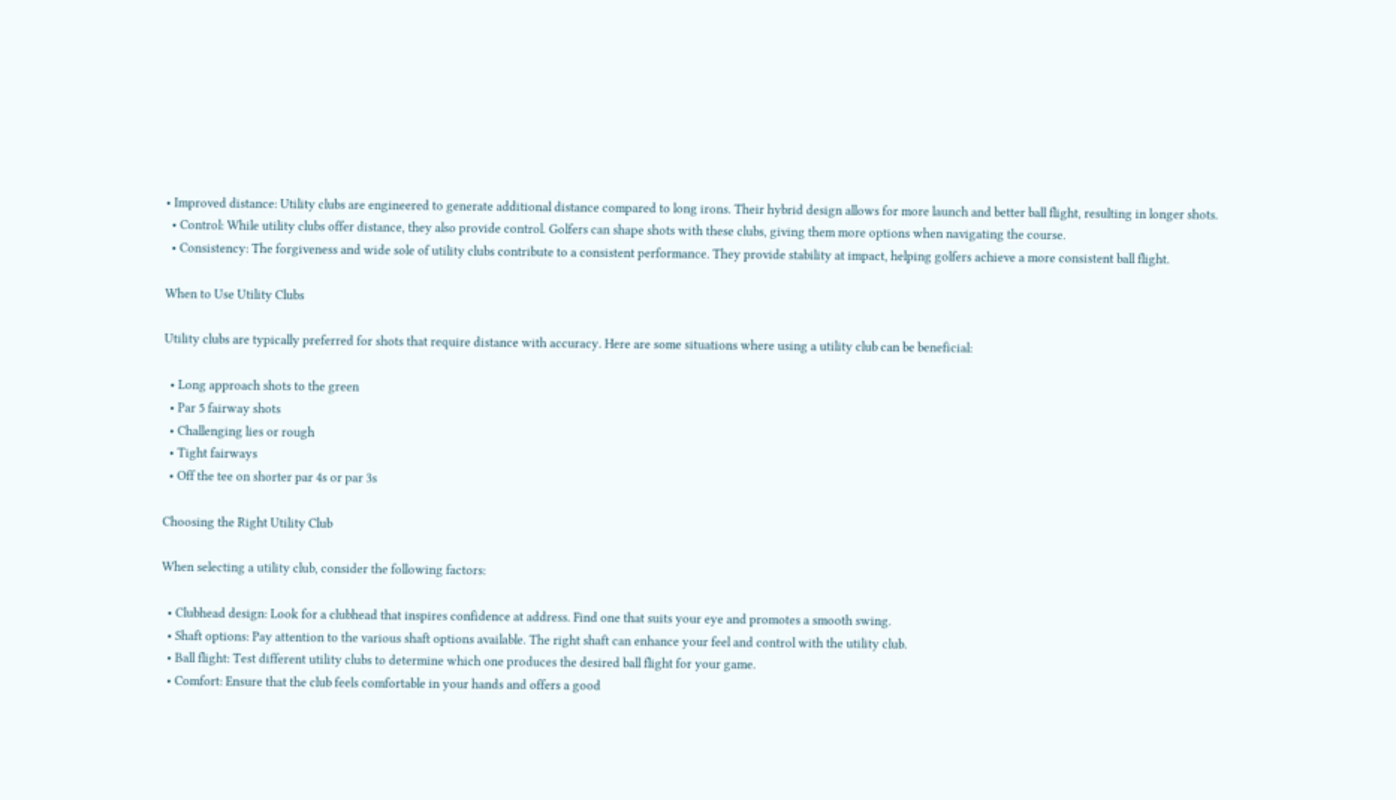• Improved distance: Utility clubs are engineered to generate additional distance compared to long irons. Their hybrid design allows for more launch and better ball flight, resulting in longer shots.
  • Control: While utility clubs offer distance, they also provide control. Golfers can shape shots with these clubs, giving them more options when navigating the course.
  • Consistency: The forgiveness and wide sole of utility clubs contribute to a consistent performance. They provide stability at impact, helping golfers achieve a more consistent ball flight.

When to Use Utility Clubs

Utility clubs are typically preferred for shots that require distance with accuracy. Here are some situations where using a utility club can be beneficial:

  • Long approach shots to the green
  • Par 5 fairway shots
  • Challenging lies or rough
  • Tight fairways
  • Off the tee on shorter par 4s or par 3s

Choosing the Right Utility Club

When selecting a utility club, consider the following factors:

  • Clubhead design: Look for a clubhead that inspires confidence at address. Find one that suits your eye and promotes a smooth swing.
  • Shaft options: Pay attention to the various shaft options available. The right shaft can enhance your feel and control with the utility club.
  • Ball flight: Test different utility clubs to determine which one produces the desired ball flight for your game.
  • Comfort: Ensure that the club feels comfortable in your hands and offers a good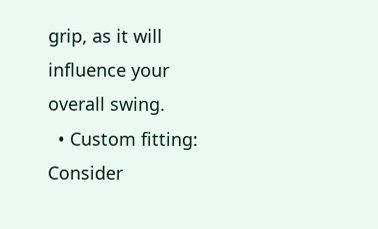grip, as it will influence your overall swing.
  • Custom fitting: Consider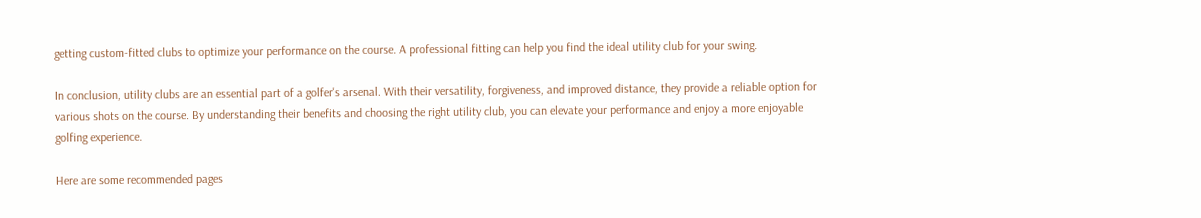getting custom-fitted clubs to optimize your performance on the course. A professional fitting can help you find the ideal utility club for your swing.

In conclusion, utility clubs are an essential part of a golfer's arsenal. With their versatility, forgiveness, and improved distance, they provide a reliable option for various shots on the course. By understanding their benefits and choosing the right utility club, you can elevate your performance and enjoy a more enjoyable golfing experience.

Here are some recommended pages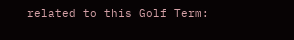related to this Golf Term: